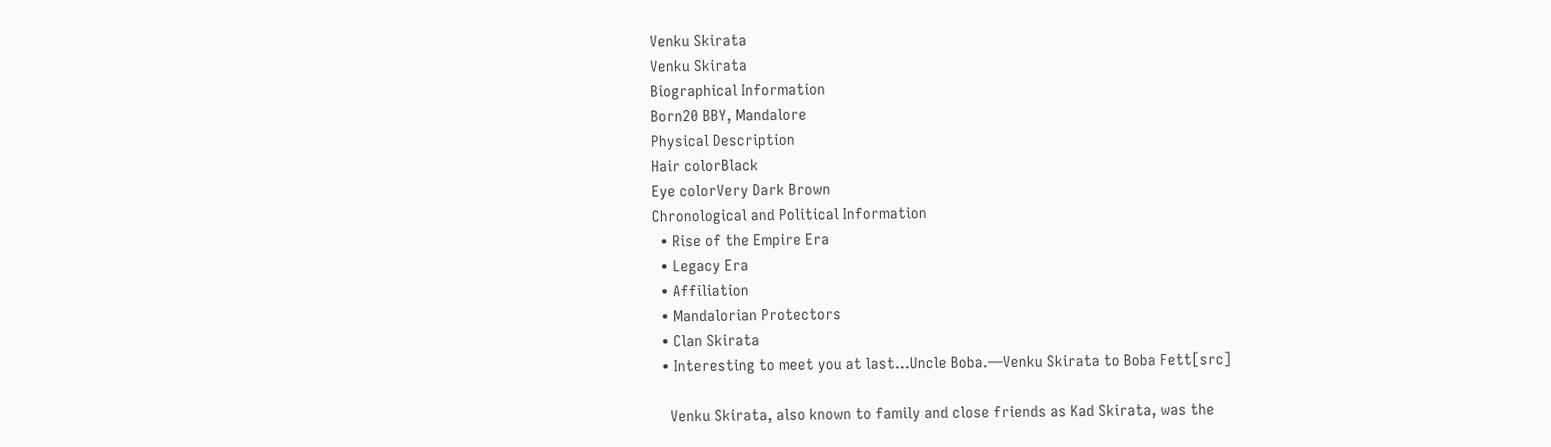Venku Skirata
Venku Skirata
Biographical Information
Born20 BBY, Mandalore
Physical Description
Hair colorBlack
Eye colorVery Dark Brown
Chronological and Political Information
  • Rise of the Empire Era
  • Legacy Era
  • Affiliation
  • Mandalorian Protectors
  • Clan Skirata
  • Interesting to meet you at last…Uncle Boba.—Venku Skirata to Boba Fett[src]

    Venku Skirata, also known to family and close friends as Kad Skirata, was the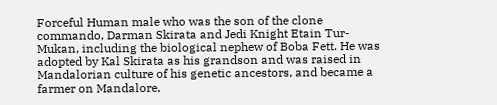Forceful Human male who was the son of the clone commando, Darman Skirata and Jedi Knight Etain Tur-Mukan, including the biological nephew of Boba Fett. He was adopted by Kal Skirata as his grandson and was raised in Mandalorian culture of his genetic ancestors, and became a farmer on Mandalore,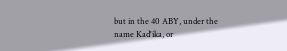but in the 40 ABY, under the name Kad'ika, or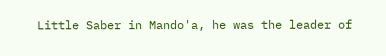Little Saber in Mando'a, he was the leader of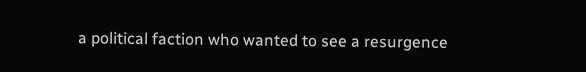a political faction who wanted to see a resurgence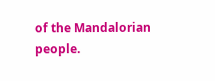of the Mandalorian people.